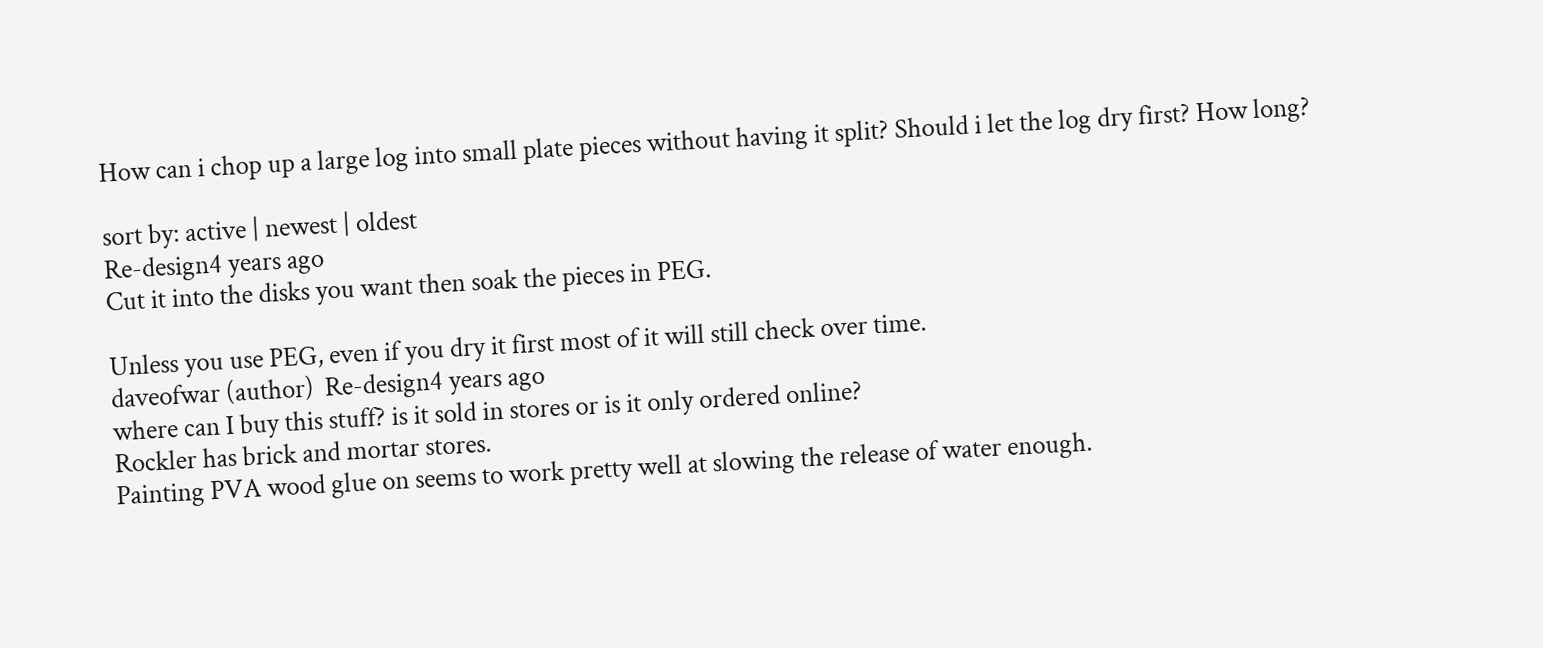How can i chop up a large log into small plate pieces without having it split? Should i let the log dry first? How long?

sort by: active | newest | oldest
Re-design4 years ago
Cut it into the disks you want then soak the pieces in PEG.

Unless you use PEG, even if you dry it first most of it will still check over time.
daveofwar (author)  Re-design4 years ago
where can I buy this stuff? is it sold in stores or is it only ordered online?
Rockler has brick and mortar stores.
Painting PVA wood glue on seems to work pretty well at slowing the release of water enough.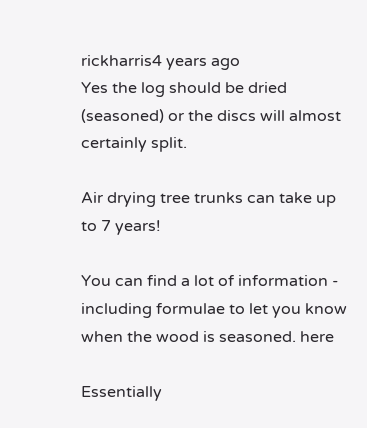rickharris4 years ago
Yes the log should be dried (seasoned) or the discs will almost certainly split.

Air drying tree trunks can take up to 7 years!

You can find a lot of information - including formulae to let you know when the wood is seasoned. here

Essentially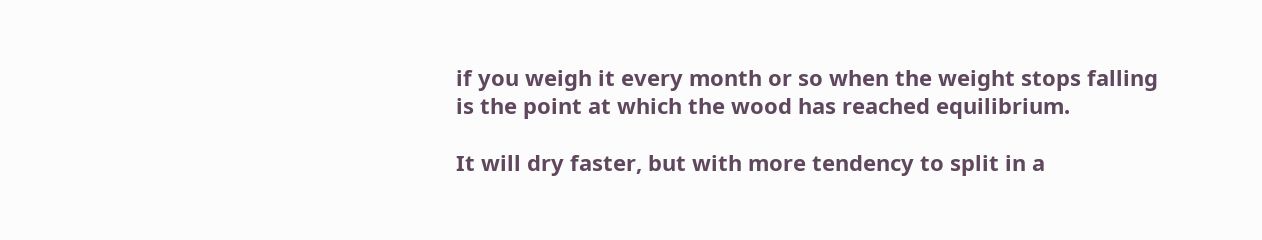if you weigh it every month or so when the weight stops falling is the point at which the wood has reached equilibrium.

It will dry faster, but with more tendency to split in a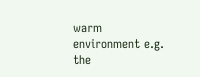warm environment e.g. the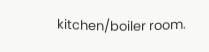kitchen/boiler room.